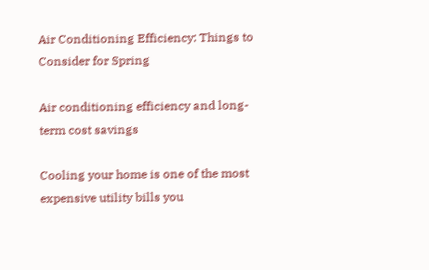Air Conditioning Efficiency: Things to Consider for Spring

Air conditioning efficiency and long-term cost savings

Cooling your home is one of the most expensive utility bills you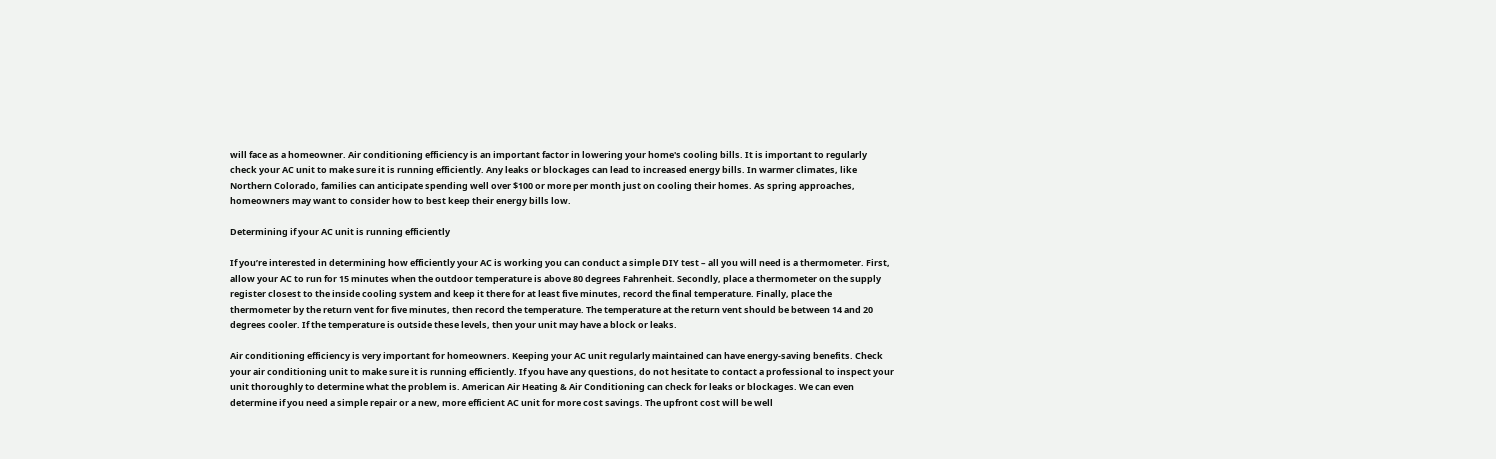will face as a homeowner. Air conditioning efficiency is an important factor in lowering your home's cooling bills. It is important to regularly check your AC unit to make sure it is running efficiently. Any leaks or blockages can lead to increased energy bills. In warmer climates, like Northern Colorado, families can anticipate spending well over $100 or more per month just on cooling their homes. As spring approaches, homeowners may want to consider how to best keep their energy bills low.

Determining if your AC unit is running efficiently

If you’re interested in determining how efficiently your AC is working you can conduct a simple DIY test – all you will need is a thermometer. First, allow your AC to run for 15 minutes when the outdoor temperature is above 80 degrees Fahrenheit. Secondly, place a thermometer on the supply register closest to the inside cooling system and keep it there for at least five minutes, record the final temperature. Finally, place the thermometer by the return vent for five minutes, then record the temperature. The temperature at the return vent should be between 14 and 20 degrees cooler. If the temperature is outside these levels, then your unit may have a block or leaks.

Air conditioning efficiency is very important for homeowners. Keeping your AC unit regularly maintained can have energy-saving benefits. Check your air conditioning unit to make sure it is running efficiently. If you have any questions, do not hesitate to contact a professional to inspect your unit thoroughly to determine what the problem is. American Air Heating & Air Conditioning can check for leaks or blockages. We can even determine if you need a simple repair or a new, more efficient AC unit for more cost savings. The upfront cost will be well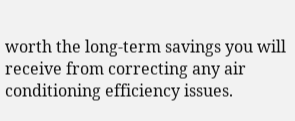worth the long-term savings you will receive from correcting any air conditioning efficiency issues.